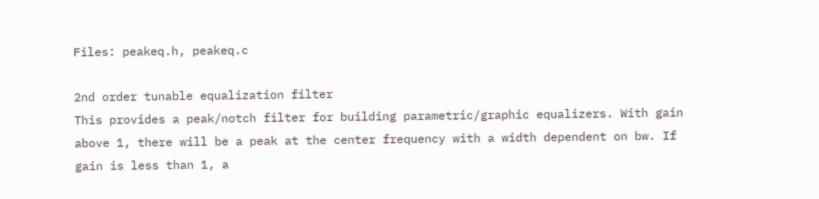Files: peakeq.h, peakeq.c

2nd order tunable equalization filter
This provides a peak/notch filter for building parametric/graphic equalizers. With gain above 1, there will be a peak at the center frequency with a width dependent on bw. If gain is less than 1, a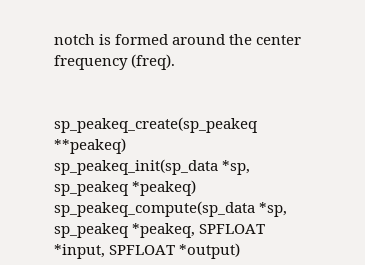notch is formed around the center frequency (freq).


sp_peakeq_create(sp_peakeq **peakeq)
sp_peakeq_init(sp_data *sp, sp_peakeq *peakeq)
sp_peakeq_compute(sp_data *sp, sp_peakeq *peakeq, SPFLOAT *input, SPFLOAT *output)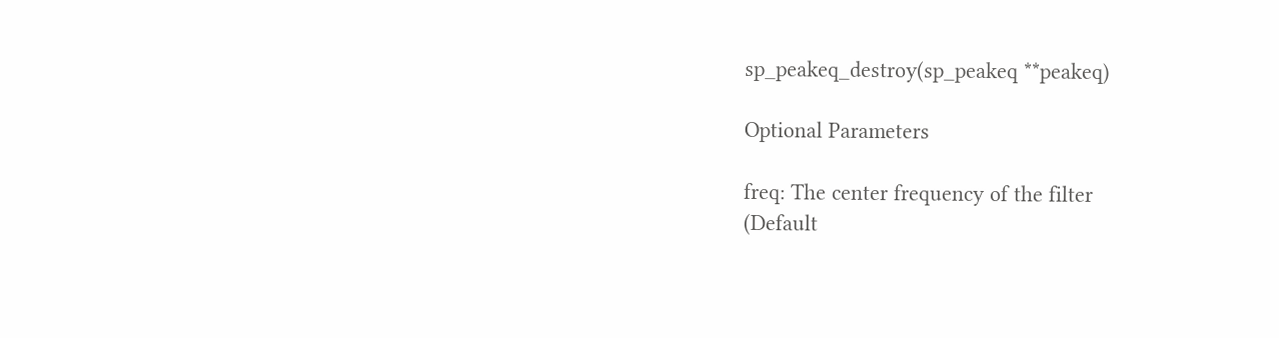sp_peakeq_destroy(sp_peakeq **peakeq)

Optional Parameters

freq: The center frequency of the filter
(Default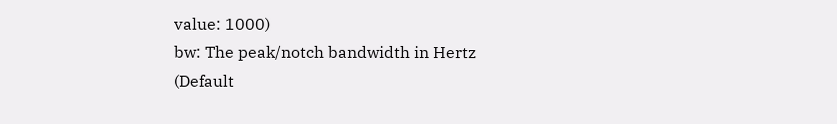value: 1000)
bw: The peak/notch bandwidth in Hertz
(Default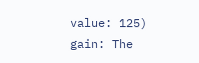value: 125)
gain: The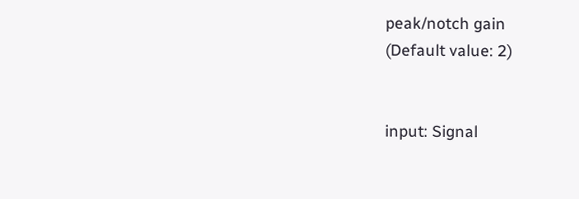peak/notch gain
(Default value: 2)


input: Signal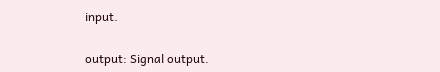input.


output: Signal output.